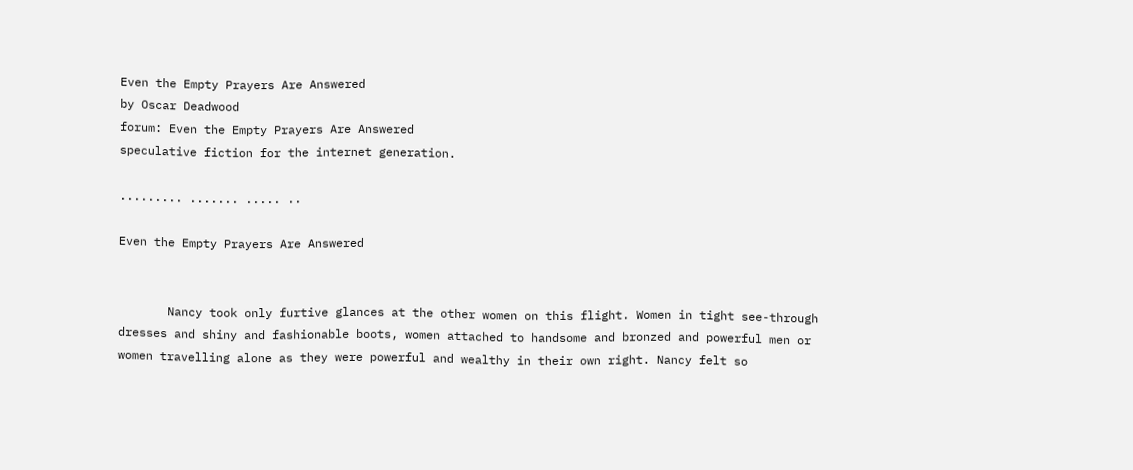Even the Empty Prayers Are Answered
by Oscar Deadwood
forum: Even the Empty Prayers Are Answered
speculative fiction for the internet generation.

......... ....... ..... ..

Even the Empty Prayers Are Answered


       Nancy took only furtive glances at the other women on this flight. Women in tight see-through dresses and shiny and fashionable boots, women attached to handsome and bronzed and powerful men or women travelling alone as they were powerful and wealthy in their own right. Nancy felt so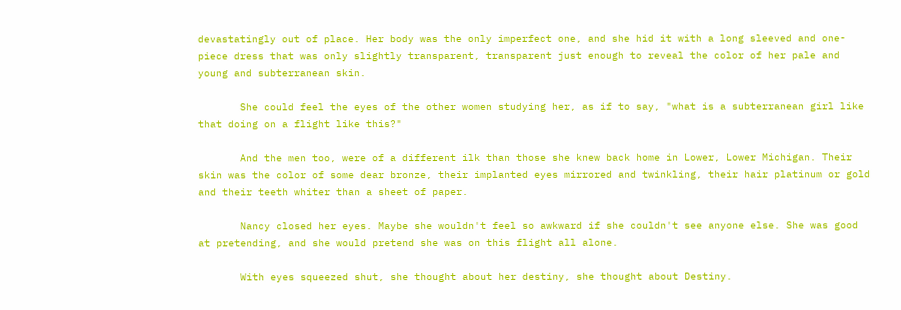devastatingly out of place. Her body was the only imperfect one, and she hid it with a long sleeved and one-piece dress that was only slightly transparent, transparent just enough to reveal the color of her pale and young and subterranean skin.

       She could feel the eyes of the other women studying her, as if to say, "what is a subterranean girl like that doing on a flight like this?"

       And the men too, were of a different ilk than those she knew back home in Lower, Lower Michigan. Their skin was the color of some dear bronze, their implanted eyes mirrored and twinkling, their hair platinum or gold and their teeth whiter than a sheet of paper.

       Nancy closed her eyes. Maybe she wouldn't feel so awkward if she couldn't see anyone else. She was good at pretending, and she would pretend she was on this flight all alone.

       With eyes squeezed shut, she thought about her destiny, she thought about Destiny.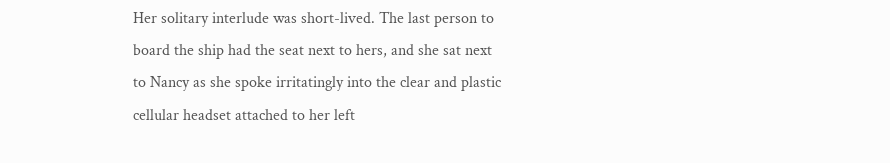Her solitary interlude was short-lived. The last person to board the ship had the seat next to hers, and she sat next to Nancy as she spoke irritatingly into the clear and plastic cellular headset attached to her left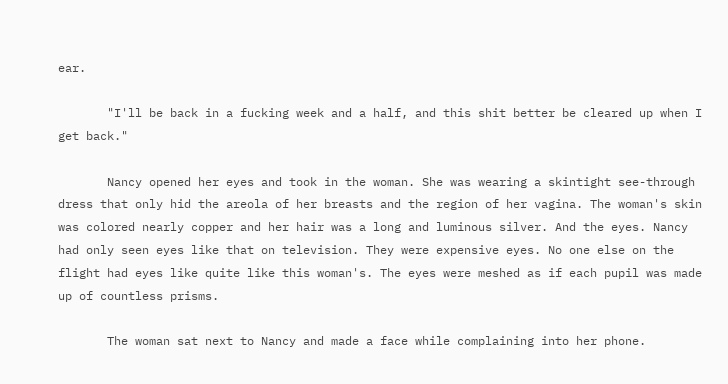ear.

       "I'll be back in a fucking week and a half, and this shit better be cleared up when I get back."

       Nancy opened her eyes and took in the woman. She was wearing a skintight see-through dress that only hid the areola of her breasts and the region of her vagina. The woman's skin was colored nearly copper and her hair was a long and luminous silver. And the eyes. Nancy had only seen eyes like that on television. They were expensive eyes. No one else on the flight had eyes like quite like this woman's. The eyes were meshed as if each pupil was made up of countless prisms.

       The woman sat next to Nancy and made a face while complaining into her phone.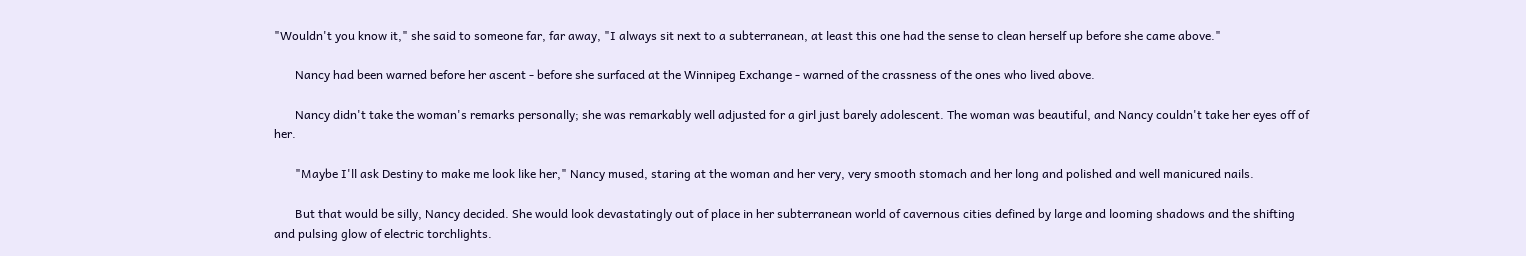"Wouldn't you know it," she said to someone far, far away, "I always sit next to a subterranean, at least this one had the sense to clean herself up before she came above."

       Nancy had been warned before her ascent - before she surfaced at the Winnipeg Exchange - warned of the crassness of the ones who lived above.

       Nancy didn't take the woman's remarks personally; she was remarkably well adjusted for a girl just barely adolescent. The woman was beautiful, and Nancy couldn't take her eyes off of her.

       "Maybe I'll ask Destiny to make me look like her," Nancy mused, staring at the woman and her very, very smooth stomach and her long and polished and well manicured nails.

       But that would be silly, Nancy decided. She would look devastatingly out of place in her subterranean world of cavernous cities defined by large and looming shadows and the shifting and pulsing glow of electric torchlights.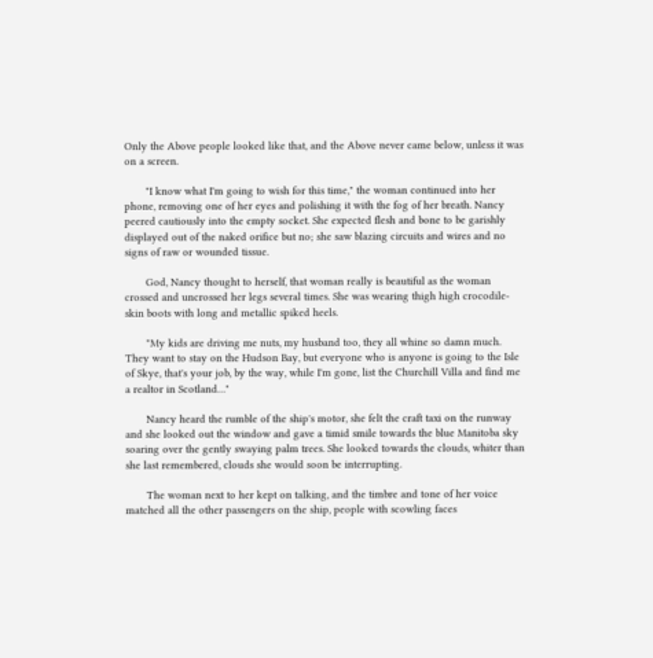Only the Above people looked like that, and the Above never came below, unless it was on a screen.

       "I know what I'm going to wish for this time," the woman continued into her phone, removing one of her eyes and polishing it with the fog of her breath. Nancy peered cautiously into the empty socket. She expected flesh and bone to be garishly displayed out of the naked orifice but no; she saw blazing circuits and wires and no signs of raw or wounded tissue.

       God, Nancy thought to herself, that woman really is beautiful as the woman crossed and uncrossed her legs several times. She was wearing thigh high crocodile-skin boots with long and metallic spiked heels.

       "My kids are driving me nuts, my husband too, they all whine so damn much. They want to stay on the Hudson Bay, but everyone who is anyone is going to the Isle of Skye, that's your job, by the way, while I'm gone, list the Churchill Villa and find me a realtor in Scotland…"

       Nancy heard the rumble of the ship's motor, she felt the craft taxi on the runway and she looked out the window and gave a timid smile towards the blue Manitoba sky soaring over the gently swaying palm trees. She looked towards the clouds, whiter than she last remembered, clouds she would soon be interrupting.

       The woman next to her kept on talking, and the timbre and tone of her voice matched all the other passengers on the ship, people with scowling faces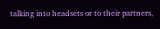talking into headsets or to their partners,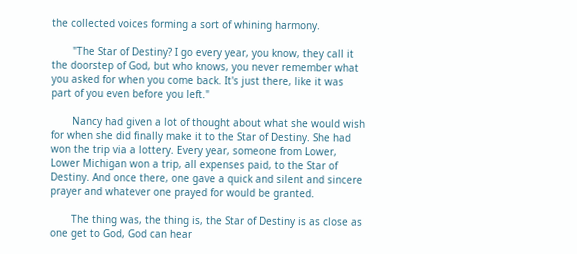the collected voices forming a sort of whining harmony.

       "The Star of Destiny? I go every year, you know, they call it the doorstep of God, but who knows, you never remember what you asked for when you come back. It's just there, like it was part of you even before you left."

       Nancy had given a lot of thought about what she would wish for when she did finally make it to the Star of Destiny. She had won the trip via a lottery. Every year, someone from Lower, Lower Michigan won a trip, all expenses paid, to the Star of Destiny. And once there, one gave a quick and silent and sincere prayer and whatever one prayed for would be granted.

       The thing was, the thing is, the Star of Destiny is as close as one get to God, God can hear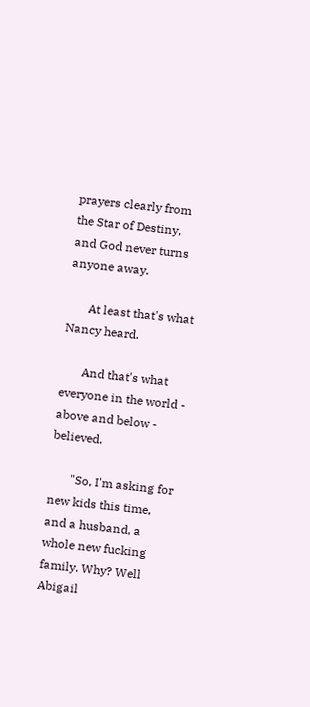prayers clearly from the Star of Destiny, and God never turns anyone away.

       At least that's what Nancy heard.

       And that's what everyone in the world - above and below - believed.

       "So, I'm asking for new kids this time, and a husband, a whole new fucking family. Why? Well Abigail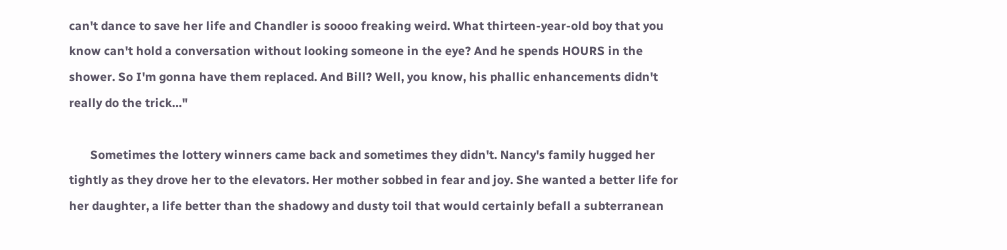can't dance to save her life and Chandler is soooo freaking weird. What thirteen-year-old boy that you know can't hold a conversation without looking someone in the eye? And he spends HOURS in the shower. So I'm gonna have them replaced. And Bill? Well, you know, his phallic enhancements didn't really do the trick…"

       Sometimes the lottery winners came back and sometimes they didn't. Nancy's family hugged her tightly as they drove her to the elevators. Her mother sobbed in fear and joy. She wanted a better life for her daughter, a life better than the shadowy and dusty toil that would certainly befall a subterranean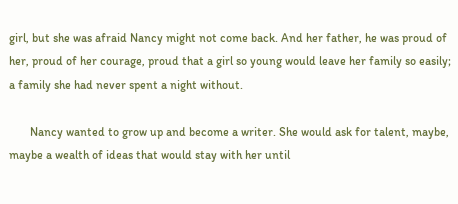girl, but she was afraid Nancy might not come back. And her father, he was proud of her, proud of her courage, proud that a girl so young would leave her family so easily; a family she had never spent a night without.

       Nancy wanted to grow up and become a writer. She would ask for talent, maybe, maybe a wealth of ideas that would stay with her until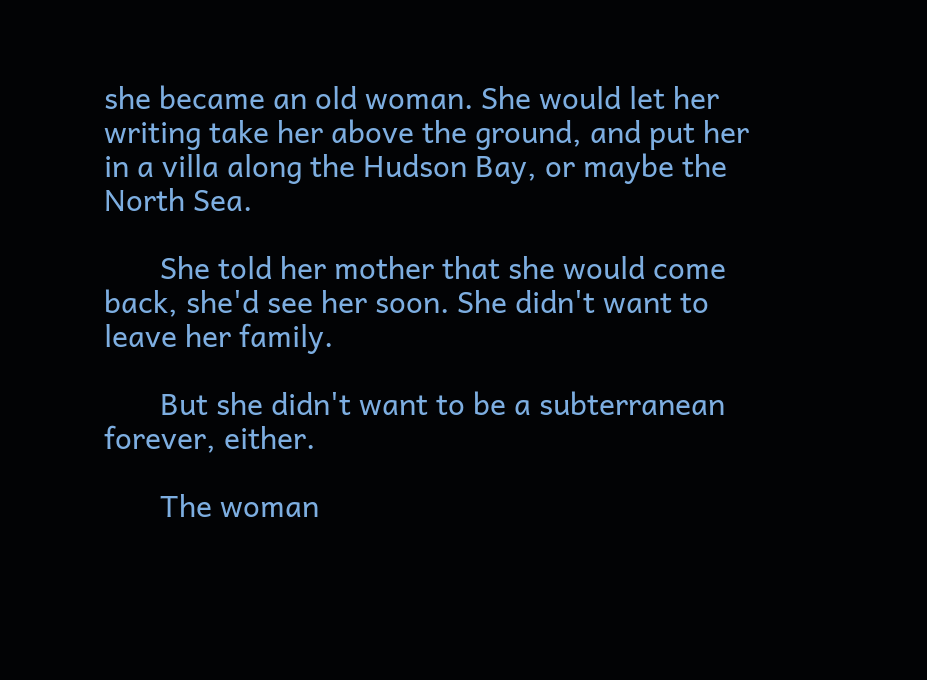she became an old woman. She would let her writing take her above the ground, and put her in a villa along the Hudson Bay, or maybe the North Sea.

       She told her mother that she would come back, she'd see her soon. She didn't want to leave her family.

       But she didn't want to be a subterranean forever, either.

       The woman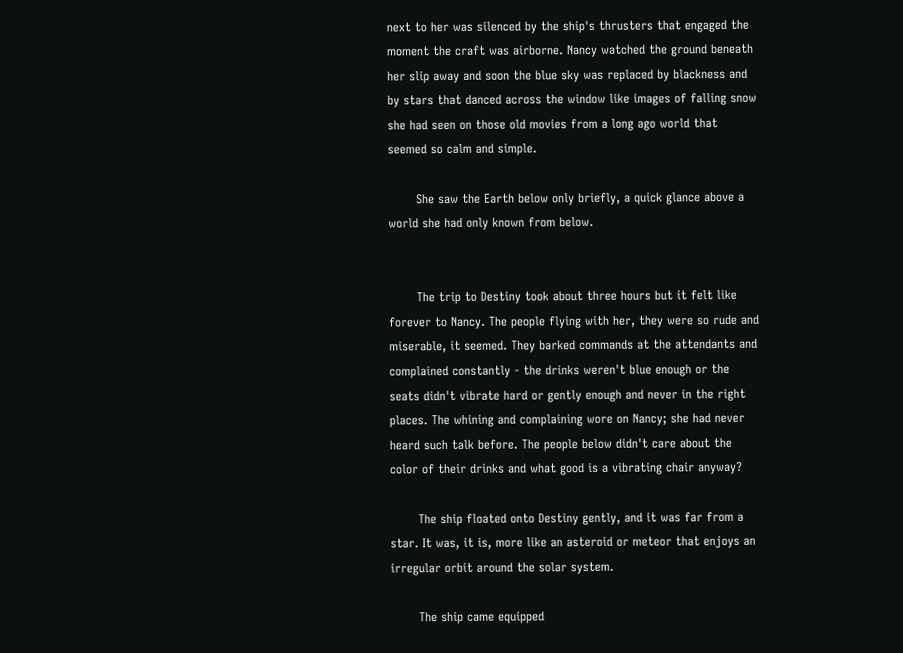next to her was silenced by the ship's thrusters that engaged the moment the craft was airborne. Nancy watched the ground beneath her slip away and soon the blue sky was replaced by blackness and by stars that danced across the window like images of falling snow she had seen on those old movies from a long ago world that seemed so calm and simple.

       She saw the Earth below only briefly, a quick glance above a world she had only known from below.


       The trip to Destiny took about three hours but it felt like forever to Nancy. The people flying with her, they were so rude and miserable, it seemed. They barked commands at the attendants and complained constantly - the drinks weren't blue enough or the seats didn't vibrate hard or gently enough and never in the right places. The whining and complaining wore on Nancy; she had never heard such talk before. The people below didn't care about the color of their drinks and what good is a vibrating chair anyway?

       The ship floated onto Destiny gently, and it was far from a star. It was, it is, more like an asteroid or meteor that enjoys an irregular orbit around the solar system.

       The ship came equipped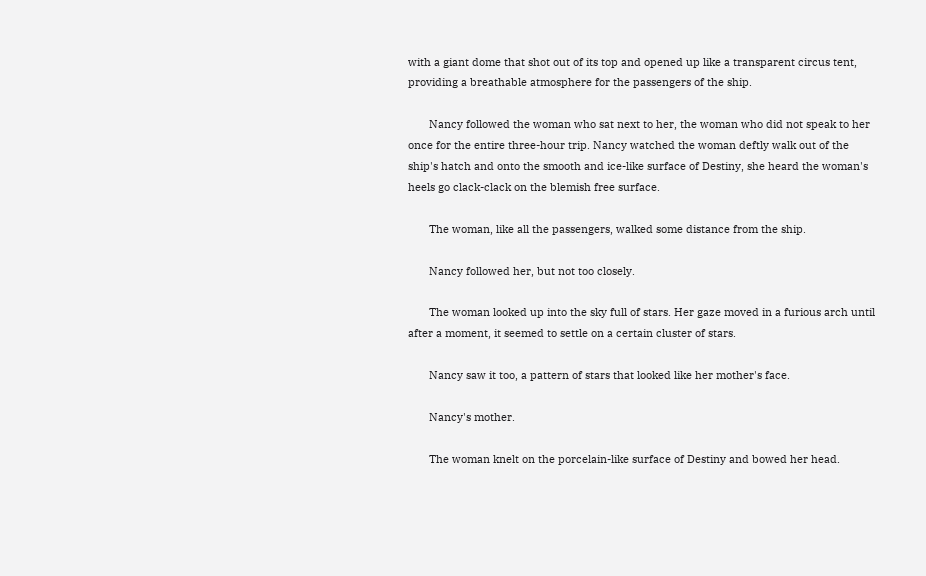with a giant dome that shot out of its top and opened up like a transparent circus tent, providing a breathable atmosphere for the passengers of the ship.

       Nancy followed the woman who sat next to her, the woman who did not speak to her once for the entire three-hour trip. Nancy watched the woman deftly walk out of the ship's hatch and onto the smooth and ice-like surface of Destiny, she heard the woman's heels go clack-clack on the blemish free surface.

       The woman, like all the passengers, walked some distance from the ship.

       Nancy followed her, but not too closely.

       The woman looked up into the sky full of stars. Her gaze moved in a furious arch until after a moment, it seemed to settle on a certain cluster of stars.

       Nancy saw it too, a pattern of stars that looked like her mother's face.

       Nancy's mother.

       The woman knelt on the porcelain-like surface of Destiny and bowed her head.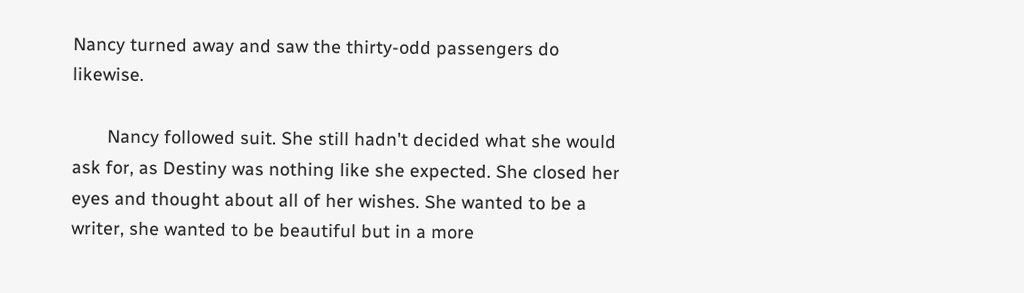Nancy turned away and saw the thirty-odd passengers do likewise.

       Nancy followed suit. She still hadn't decided what she would ask for, as Destiny was nothing like she expected. She closed her eyes and thought about all of her wishes. She wanted to be a writer, she wanted to be beautiful but in a more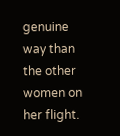genuine way than the other women on her flight.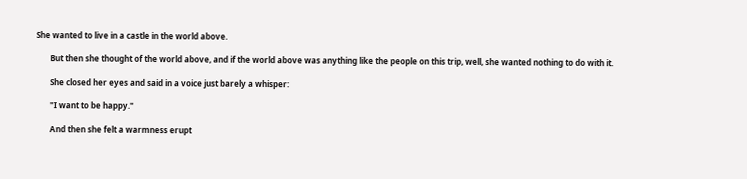She wanted to live in a castle in the world above.

       But then she thought of the world above, and if the world above was anything like the people on this trip, well, she wanted nothing to do with it.

       She closed her eyes and said in a voice just barely a whisper:

       "I want to be happy."

       And then she felt a warmness erupt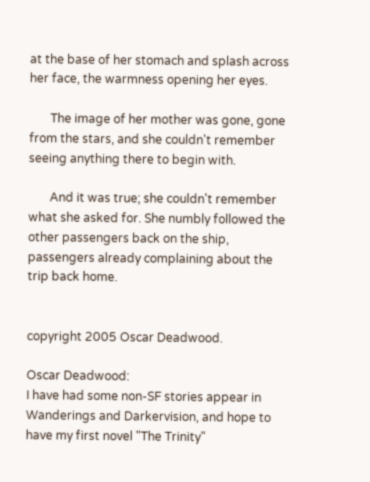at the base of her stomach and splash across her face, the warmness opening her eyes.

       The image of her mother was gone, gone from the stars, and she couldn't remember seeing anything there to begin with.

       And it was true; she couldn't remember what she asked for. She numbly followed the other passengers back on the ship, passengers already complaining about the trip back home.


copyright 2005 Oscar Deadwood.

Oscar Deadwood:
I have had some non-SF stories appear in Wanderings and Darkervision, and hope to have my first novel "The Trinity"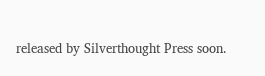released by Silverthought Press soon.